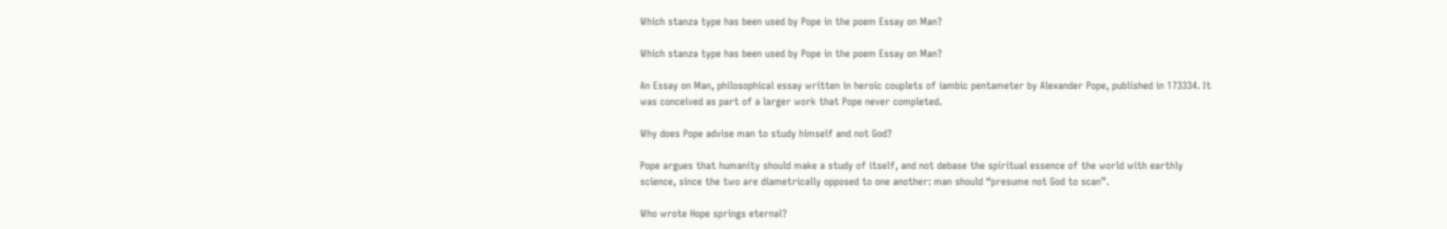Which stanza type has been used by Pope in the poem Essay on Man?

Which stanza type has been used by Pope in the poem Essay on Man?

An Essay on Man, philosophical essay written in heroic couplets of iambic pentameter by Alexander Pope, published in 173334. It was conceived as part of a larger work that Pope never completed.

Why does Pope advise man to study himself and not God?

Pope argues that humanity should make a study of itself, and not debase the spiritual essence of the world with earthly science, since the two are diametrically opposed to one another: man should “presume not God to scan”.

Who wrote Hope springs eternal?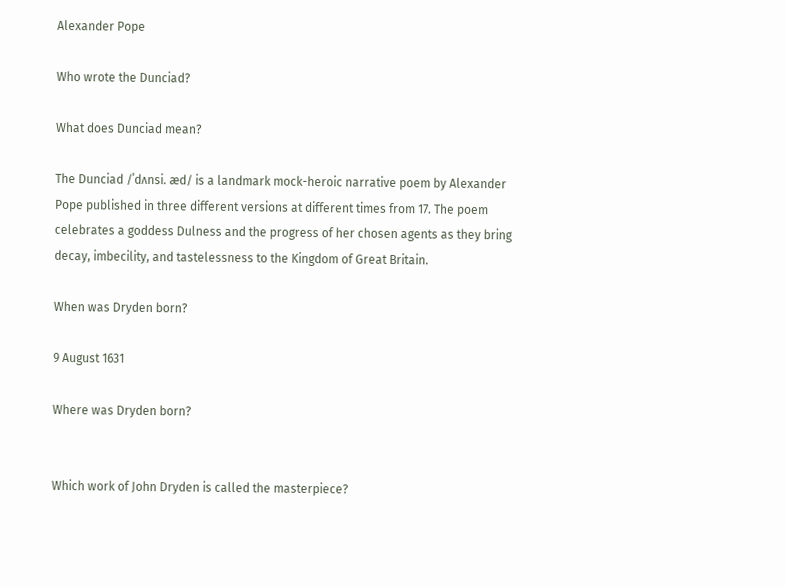Alexander Pope

Who wrote the Dunciad?

What does Dunciad mean?

The Dunciad /ˈdʌnsi. æd/ is a landmark mock-heroic narrative poem by Alexander Pope published in three different versions at different times from 17. The poem celebrates a goddess Dulness and the progress of her chosen agents as they bring decay, imbecility, and tastelessness to the Kingdom of Great Britain.

When was Dryden born?

9 August 1631

Where was Dryden born?


Which work of John Dryden is called the masterpiece?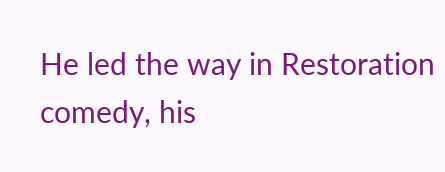He led the way in Restoration comedy, his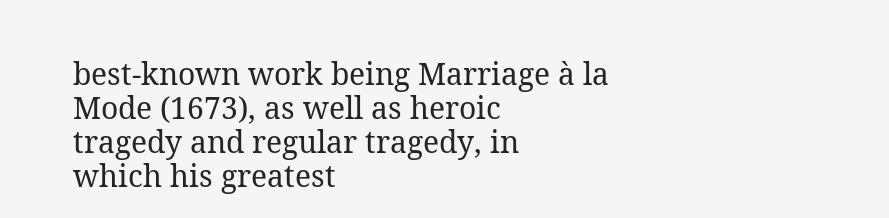best-known work being Marriage à la Mode (1673), as well as heroic tragedy and regular tragedy, in which his greatest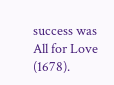success was All for Love (1678).